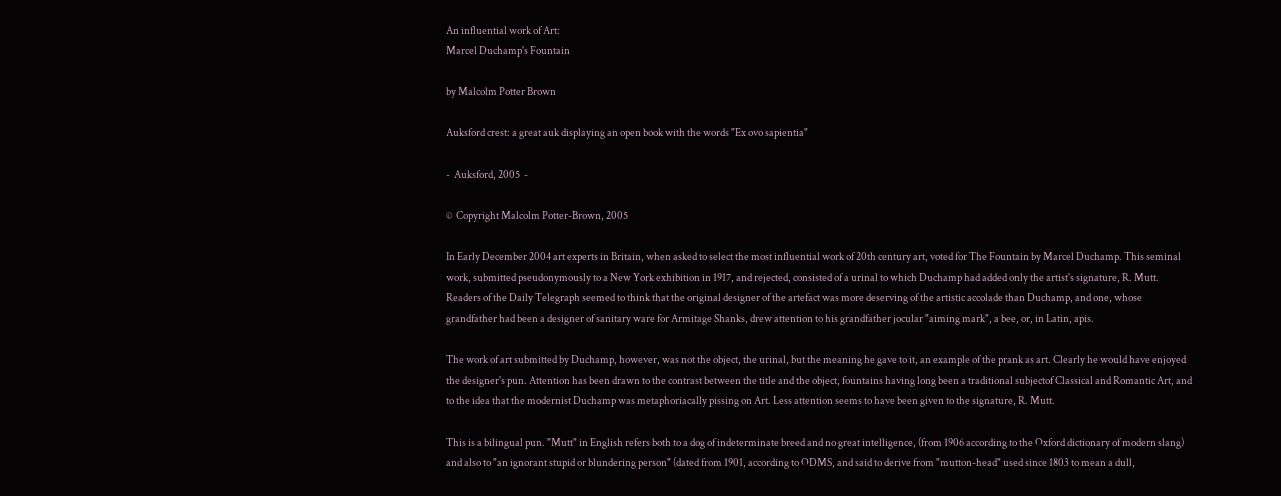An influential work of Art:
Marcel Duchamp's Fountain

by Malcolm Potter Brown

Auksford crest: a great auk displaying an open book with the words "Ex ovo sapientia"

-  Auksford, 2005  -

©  Copyright Malcolm Potter-Brown, 2005

In Early December 2004 art experts in Britain, when asked to select the most influential work of 20th century art, voted for The Fountain by Marcel Duchamp. This seminal work, submitted pseudonymously to a New York exhibition in 1917, and rejected, consisted of a urinal to which Duchamp had added only the artist's signature, R. Mutt. Readers of the Daily Telegraph seemed to think that the original designer of the artefact was more deserving of the artistic accolade than Duchamp, and one, whose grandfather had been a designer of sanitary ware for Armitage Shanks, drew attention to his grandfather jocular "aiming mark", a bee, or, in Latin, apis.

The work of art submitted by Duchamp, however, was not the object, the urinal, but the meaning he gave to it, an example of the prank as art. Clearly he would have enjoyed the designer's pun. Attention has been drawn to the contrast between the title and the object, fountains having long been a traditional subjectof Classical and Romantic Art, and to the idea that the modernist Duchamp was metaphoriacally pissing on Art. Less attention seems to have been given to the signature, R. Mutt.

This is a bilingual pun. "Mutt" in English refers both to a dog of indeterminate breed and no great intelligence, (from 1906 according to the Oxford dictionary of modern slang) and also to "an ignorant stupid or blundering person" (dated from 1901, according to ODMS, and said to derive from "mutton-head" used since 1803 to mean a dull,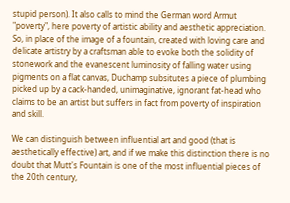stupid person). It also calls to mind the German word Armut "poverty", here poverty of artistic ability and aesthetic appreciation. So, in place of the image of a fountain, created with loving care and delicate artistry by a craftsman able to evoke both the solidity of stonework and the evanescent luminosity of falling water using pigments on a flat canvas, Duchamp subsitutes a piece of plumbing picked up by a cack-handed, unimaginative, ignorant fat-head who claims to be an artist but suffers in fact from poverty of inspiration and skill.

We can distinguish between influential art and good (that is aesthetically effective) art, and if we make this distinction there is no doubt that Mutt's Fountain is one of the most influential pieces of the 20th century,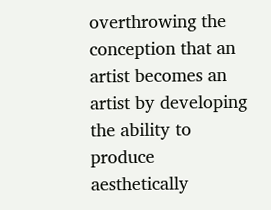overthrowing the conception that an artist becomes an artist by developing the ability to produce aesthetically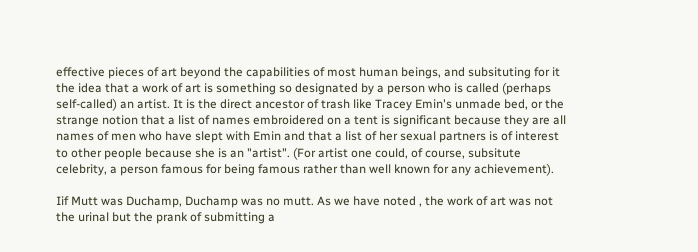effective pieces of art beyond the capabilities of most human beings, and subsituting for it the idea that a work of art is something so designated by a person who is called (perhaps self-called) an artist. It is the direct ancestor of trash like Tracey Emin's unmade bed, or the strange notion that a list of names embroidered on a tent is significant because they are all names of men who have slept with Emin and that a list of her sexual partners is of interest to other people because she is an "artist". (For artist one could, of course, subsitute celebrity, a person famous for being famous rather than well known for any achievement).

Iif Mutt was Duchamp, Duchamp was no mutt. As we have noted , the work of art was not the urinal but the prank of submitting a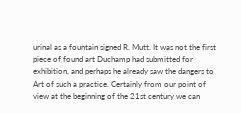urinal as a fountain signed R. Mutt. It was not the first piece of found art Duchamp had submitted for exhibition, and perhaps he already saw the dangers to Art of such a practice. Certainly from our point of view at the beginning of the 21st century we can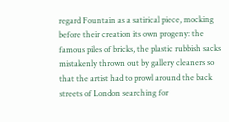regard Fountain as a satirical piece, mocking before their creation its own progeny: the famous piles of bricks, the plastic rubbish sacks mistakenly thrown out by gallery cleaners so that the artist had to prowl around the back streets of London searching for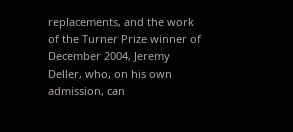replacements, and the work of the Turner Prize winner of December 2004, Jeremy Deller, who, on his own admission, can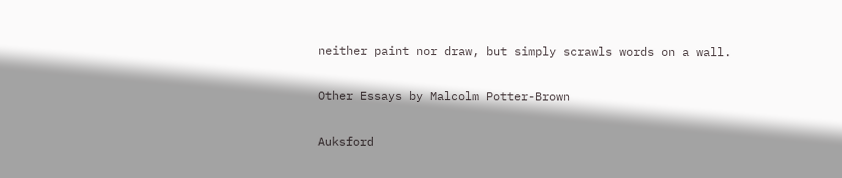neither paint nor draw, but simply scrawls words on a wall.

Other Essays by Malcolm Potter-Brown

Auksford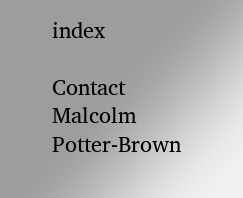index

Contact Malcolm Potter-Brown